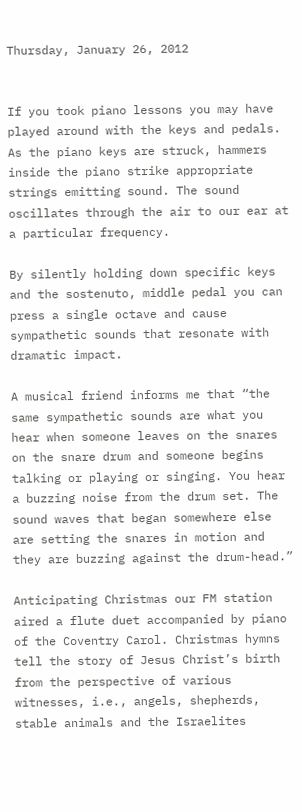Thursday, January 26, 2012


If you took piano lessons you may have played around with the keys and pedals. As the piano keys are struck, hammers inside the piano strike appropriate strings emitting sound. The sound oscillates through the air to our ear at a particular frequency.

By silently holding down specific keys and the sostenuto, middle pedal you can press a single octave and cause sympathetic sounds that resonate with dramatic impact.

A musical friend informs me that “the same sympathetic sounds are what you hear when someone leaves on the snares on the snare drum and someone begins talking or playing or singing. You hear a buzzing noise from the drum set. The sound waves that began somewhere else are setting the snares in motion and they are buzzing against the drum-head.”

Anticipating Christmas our FM station aired a flute duet accompanied by piano of the Coventry Carol. Christmas hymns tell the story of Jesus Christ’s birth from the perspective of various witnesses, i.e., angels, shepherds, stable animals and the Israelites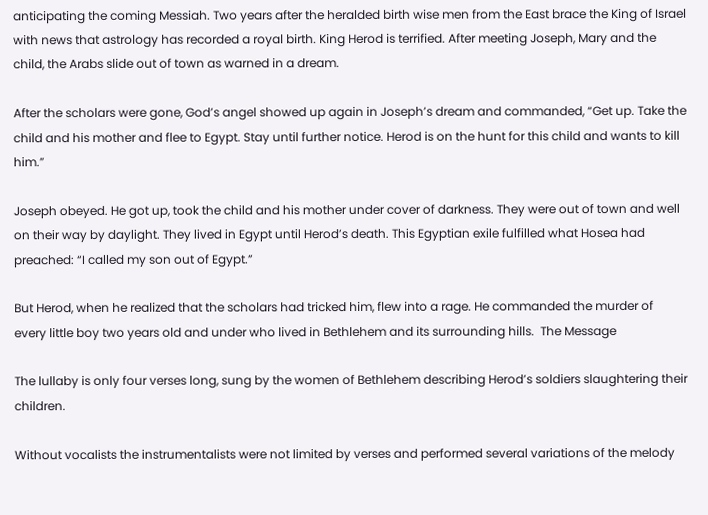anticipating the coming Messiah. Two years after the heralded birth wise men from the East brace the King of Israel with news that astrology has recorded a royal birth. King Herod is terrified. After meeting Joseph, Mary and the child, the Arabs slide out of town as warned in a dream.

After the scholars were gone, God’s angel showed up again in Joseph’s dream and commanded, “Get up. Take the child and his mother and flee to Egypt. Stay until further notice. Herod is on the hunt for this child and wants to kill him.”

Joseph obeyed. He got up, took the child and his mother under cover of darkness. They were out of town and well on their way by daylight. They lived in Egypt until Herod’s death. This Egyptian exile fulfilled what Hosea had preached: “I called my son out of Egypt.”

But Herod, when he realized that the scholars had tricked him, flew into a rage. He commanded the murder of every little boy two years old and under who lived in Bethlehem and its surrounding hills.  The Message

The lullaby is only four verses long, sung by the women of Bethlehem describing Herod’s soldiers slaughtering their children.

Without vocalists the instrumentalists were not limited by verses and performed several variations of the melody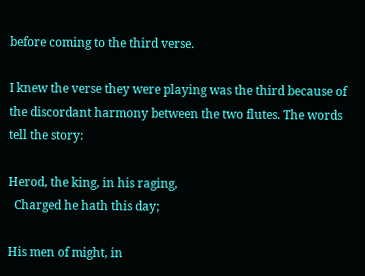before coming to the third verse.

I knew the verse they were playing was the third because of the discordant harmony between the two flutes. The words tell the story:

Herod, the king, in his raging,
  Charged he hath this day;

His men of might, in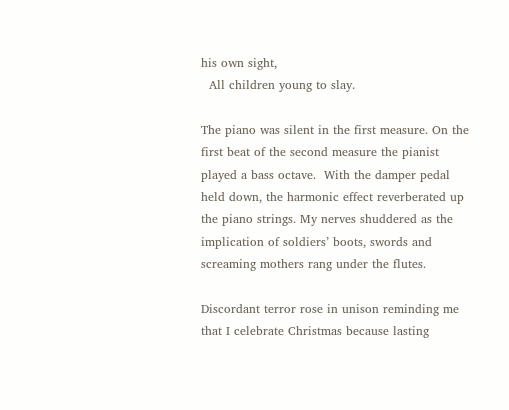his own sight,
  All children young to slay.

The piano was silent in the first measure. On the first beat of the second measure the pianist played a bass octave.  With the damper pedal held down, the harmonic effect reverberated up the piano strings. My nerves shuddered as the implication of soldiers’ boots, swords and screaming mothers rang under the flutes.

Discordant terror rose in unison reminding me that I celebrate Christmas because lasting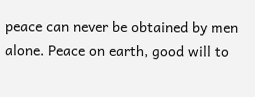peace can never be obtained by men alone. Peace on earth, good will to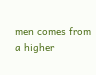men comes from a higher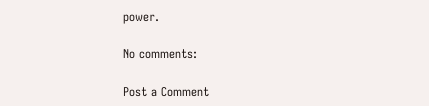power.

No comments:

Post a Comment